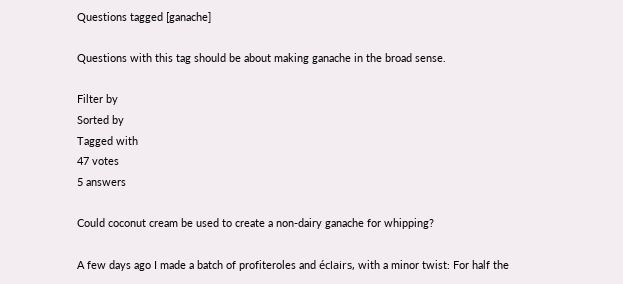Questions tagged [ganache]

Questions with this tag should be about making ganache in the broad sense.

Filter by
Sorted by
Tagged with
47 votes
5 answers

Could coconut cream be used to create a non-dairy ganache for whipping?

A few days ago I made a batch of profiteroles and éclairs, with a minor twist: For half the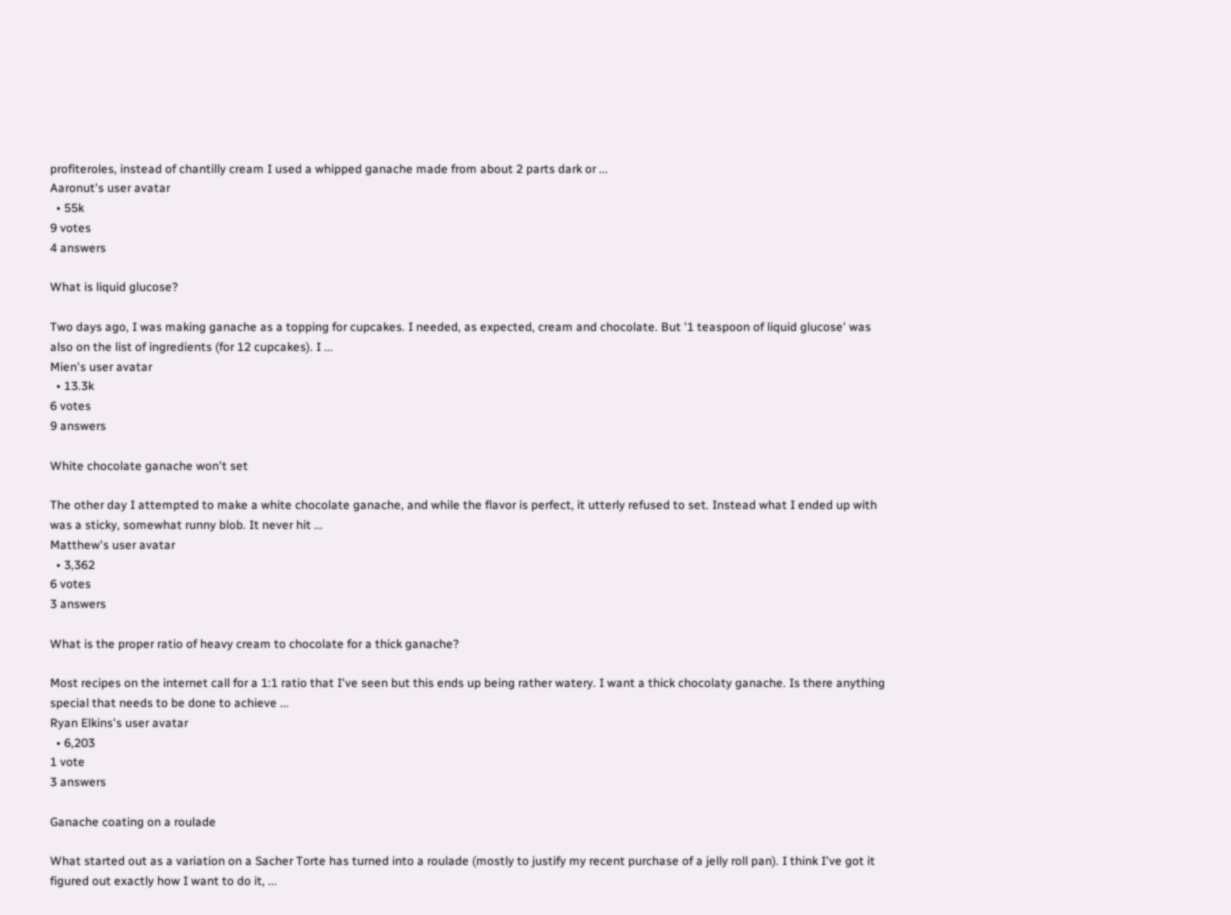profiteroles, instead of chantilly cream I used a whipped ganache made from about 2 parts dark or ...
Aaronut's user avatar
  • 55k
9 votes
4 answers

What is liquid glucose?

Two days ago, I was making ganache as a topping for cupcakes. I needed, as expected, cream and chocolate. But '1 teaspoon of liquid glucose' was also on the list of ingredients (for 12 cupcakes). I ...
Mien's user avatar
  • 13.3k
6 votes
9 answers

White chocolate ganache won't set

The other day I attempted to make a white chocolate ganache, and while the flavor is perfect, it utterly refused to set. Instead what I ended up with was a sticky, somewhat runny blob. It never hit ...
Matthew's user avatar
  • 3,362
6 votes
3 answers

What is the proper ratio of heavy cream to chocolate for a thick ganache?

Most recipes on the internet call for a 1:1 ratio that I've seen but this ends up being rather watery. I want a thick chocolaty ganache. Is there anything special that needs to be done to achieve ...
Ryan Elkins's user avatar
  • 6,203
1 vote
3 answers

Ganache coating on a roulade

What started out as a variation on a Sacher Torte has turned into a roulade (mostly to justify my recent purchase of a jelly roll pan). I think I've got it figured out exactly how I want to do it, ...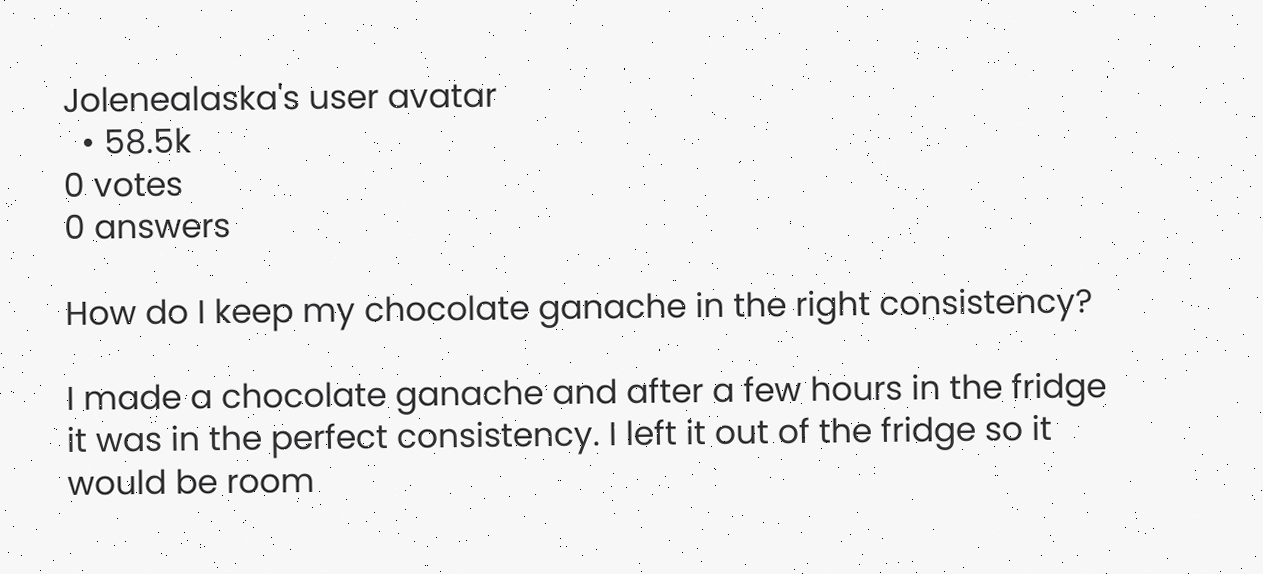Jolenealaska's user avatar
  • 58.5k
0 votes
0 answers

How do I keep my chocolate ganache in the right consistency?

I made a chocolate ganache and after a few hours in the fridge it was in the perfect consistency. I left it out of the fridge so it would be room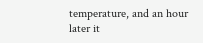temperature, and an hour later it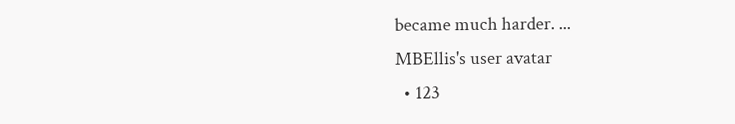became much harder. ...
MBEllis's user avatar
  • 123